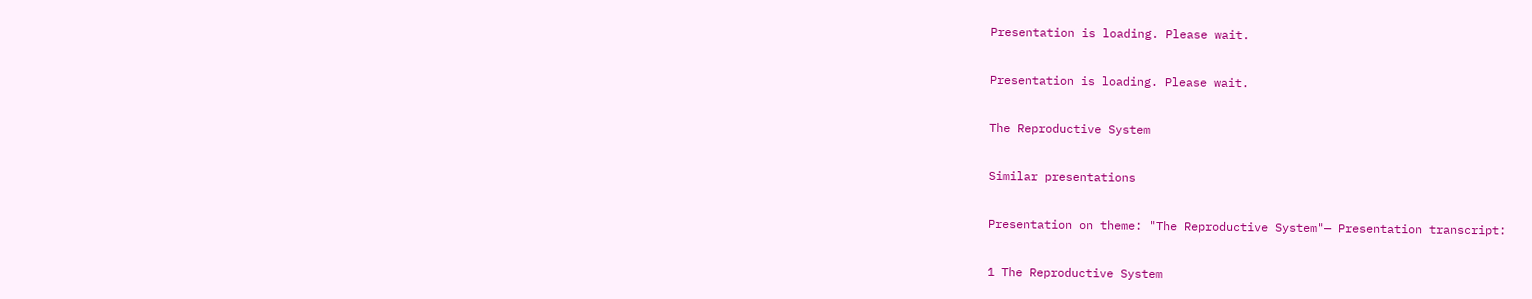Presentation is loading. Please wait.

Presentation is loading. Please wait.

The Reproductive System

Similar presentations

Presentation on theme: "The Reproductive System"— Presentation transcript:

1 The Reproductive System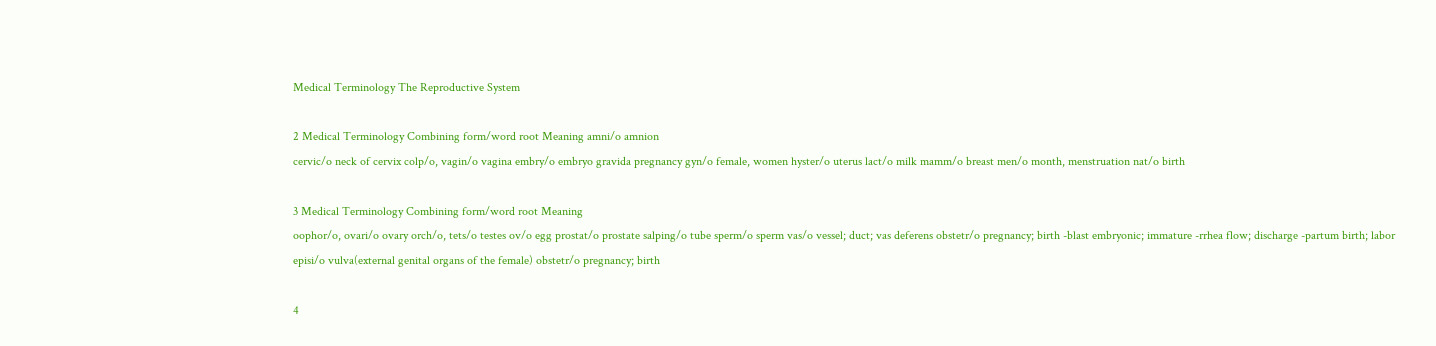Medical Terminology The Reproductive System

2 Medical Terminology Combining form/word root Meaning amni/o amnion
cervic/o neck of cervix colp/o, vagin/o vagina embry/o embryo gravida pregnancy gyn/o female, women hyster/o uterus lact/o milk mamm/o breast men/o month, menstruation nat/o birth

3 Medical Terminology Combining form/word root Meaning
oophor/o, ovari/o ovary orch/o, tets/o testes ov/o egg prostat/o prostate salping/o tube sperm/o sperm vas/o vessel; duct; vas deferens obstetr/o pregnancy; birth -blast embryonic; immature -rrhea flow; discharge -partum birth; labor episi/o vulva(external genital organs of the female) obstetr/o pregnancy; birth

4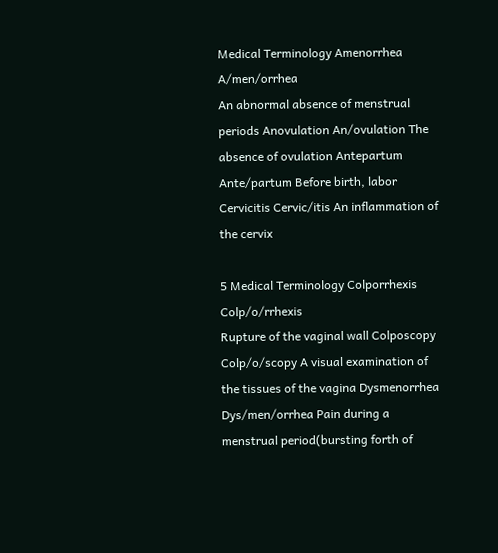Medical Terminology Amenorrhea A/men/orrhea
An abnormal absence of menstrual periods Anovulation An/ovulation The absence of ovulation Antepartum Ante/partum Before birth, labor Cervicitis Cervic/itis An inflammation of the cervix

5 Medical Terminology Colporrhexis Colp/o/rrhexis
Rupture of the vaginal wall Colposcopy Colp/o/scopy A visual examination of the tissues of the vagina Dysmenorrhea Dys/men/orrhea Pain during a menstrual period(bursting forth of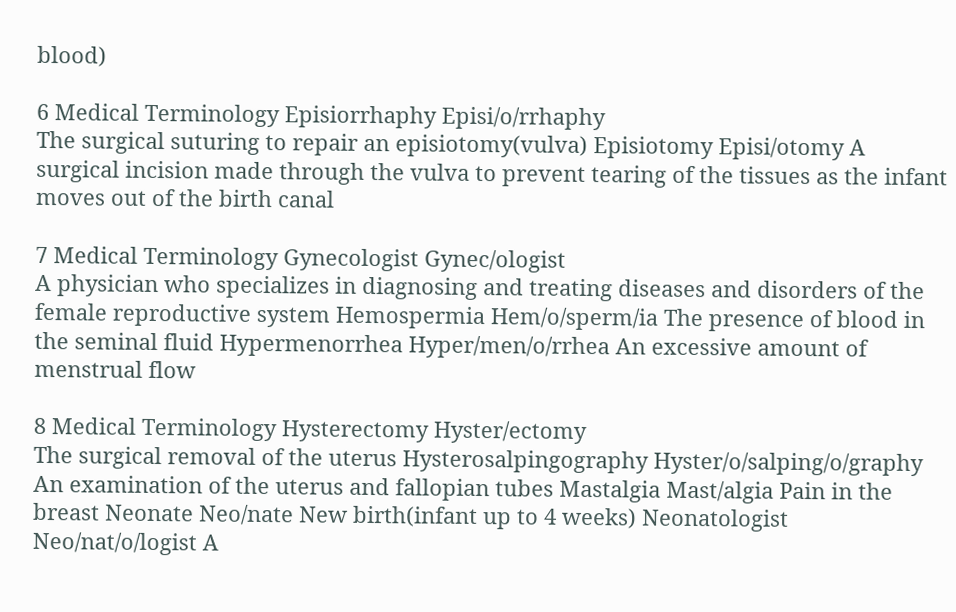blood)

6 Medical Terminology Episiorrhaphy Episi/o/rrhaphy
The surgical suturing to repair an episiotomy(vulva) Episiotomy Episi/otomy A surgical incision made through the vulva to prevent tearing of the tissues as the infant moves out of the birth canal

7 Medical Terminology Gynecologist Gynec/ologist
A physician who specializes in diagnosing and treating diseases and disorders of the female reproductive system Hemospermia Hem/o/sperm/ia The presence of blood in the seminal fluid Hypermenorrhea Hyper/men/o/rrhea An excessive amount of menstrual flow

8 Medical Terminology Hysterectomy Hyster/ectomy
The surgical removal of the uterus Hysterosalpingography Hyster/o/salping/o/graphy An examination of the uterus and fallopian tubes Mastalgia Mast/algia Pain in the breast Neonate Neo/nate New birth(infant up to 4 weeks) Neonatologist Neo/nat/o/logist A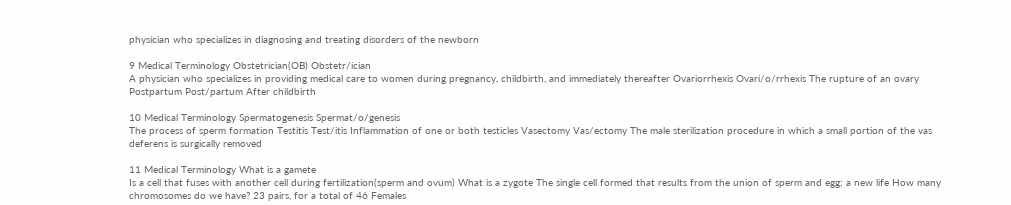physician who specializes in diagnosing and treating disorders of the newborn

9 Medical Terminology Obstetrician(OB) Obstetr/ician
A physician who specializes in providing medical care to women during pregnancy, childbirth, and immediately thereafter Ovariorrhexis Ovari/o/rrhexis The rupture of an ovary Postpartum Post/partum After childbirth

10 Medical Terminology Spermatogenesis Spermat/o/genesis
The process of sperm formation Testitis Test/itis Inflammation of one or both testicles Vasectomy Vas/ectomy The male sterilization procedure in which a small portion of the vas deferens is surgically removed

11 Medical Terminology What is a gamete
Is a cell that fuses with another cell during fertilization(sperm and ovum) What is a zygote The single cell formed that results from the union of sperm and egg; a new life How many chromosomes do we have? 23 pairs, for a total of 46 Females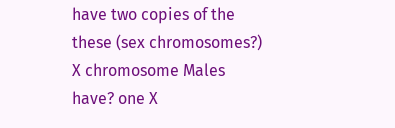have two copies of the these (sex chromosomes?)  X chromosome Males have? one X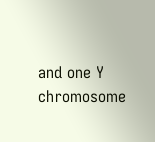and one Y chromosome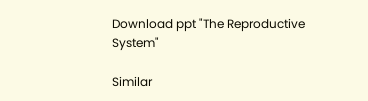Download ppt "The Reproductive System"

Similar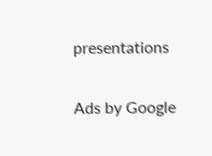presentations

Ads by Google